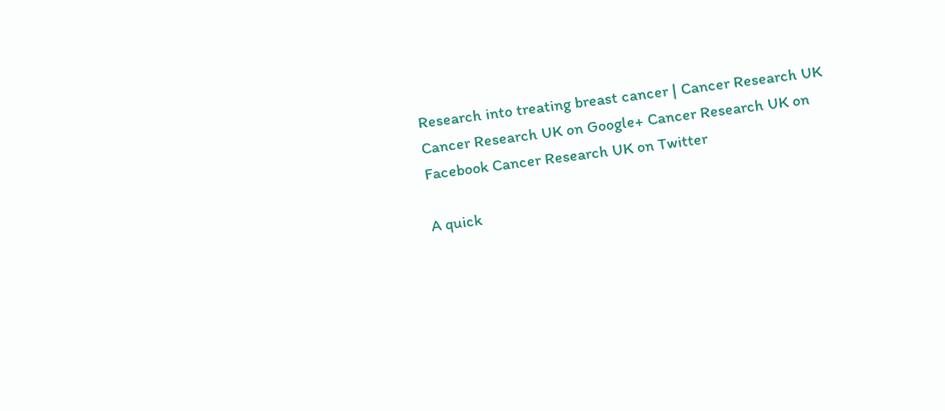Research into treating breast cancer | Cancer Research UK
Cancer Research UK on Google+ Cancer Research UK on Facebook Cancer Research UK on Twitter

A quick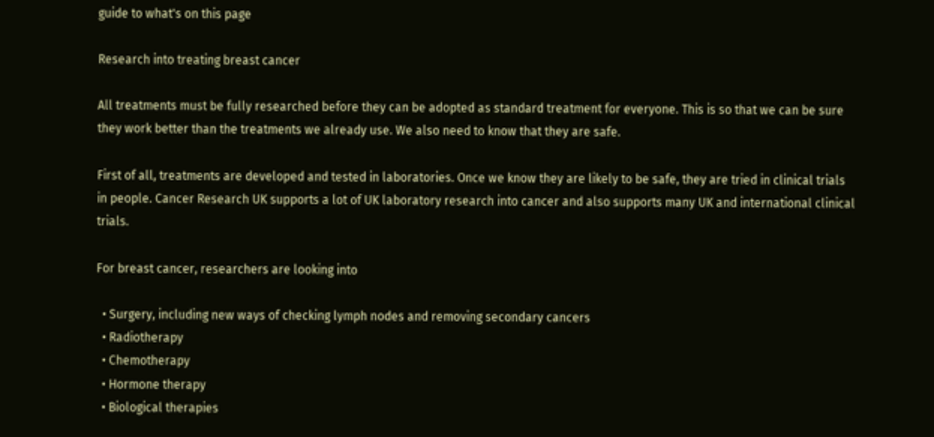guide to what's on this page

Research into treating breast cancer

All treatments must be fully researched before they can be adopted as standard treatment for everyone. This is so that we can be sure they work better than the treatments we already use. We also need to know that they are safe.

First of all, treatments are developed and tested in laboratories. Once we know they are likely to be safe, they are tried in clinical trials in people. Cancer Research UK supports a lot of UK laboratory research into cancer and also supports many UK and international clinical trials.

For breast cancer, researchers are looking into

  • Surgery, including new ways of checking lymph nodes and removing secondary cancers
  • Radiotherapy
  • Chemotherapy
  • Hormone therapy
  • Biological therapies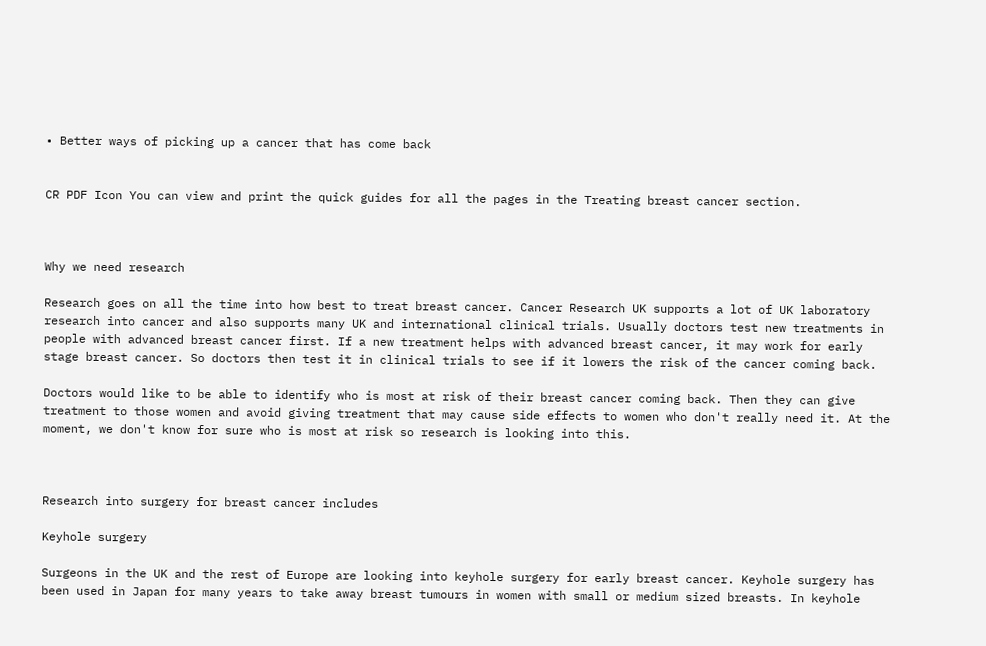• Better ways of picking up a cancer that has come back


CR PDF Icon You can view and print the quick guides for all the pages in the Treating breast cancer section.



Why we need research

Research goes on all the time into how best to treat breast cancer. Cancer Research UK supports a lot of UK laboratory research into cancer and also supports many UK and international clinical trials. Usually doctors test new treatments in people with advanced breast cancer first. If a new treatment helps with advanced breast cancer, it may work for early stage breast cancer. So doctors then test it in clinical trials to see if it lowers the risk of the cancer coming back.

Doctors would like to be able to identify who is most at risk of their breast cancer coming back. Then they can give treatment to those women and avoid giving treatment that may cause side effects to women who don't really need it. At the moment, we don't know for sure who is most at risk so research is looking into this.



Research into surgery for breast cancer includes

Keyhole surgery

Surgeons in the UK and the rest of Europe are looking into keyhole surgery for early breast cancer. Keyhole surgery has been used in Japan for many years to take away breast tumours in women with small or medium sized breasts. In keyhole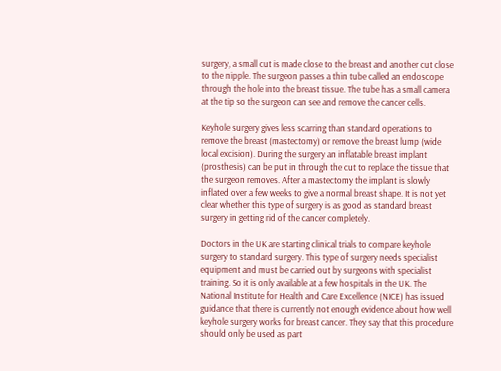surgery, a small cut is made close to the breast and another cut close to the nipple. The surgeon passes a thin tube called an endoscope through the hole into the breast tissue. The tube has a small camera at the tip so the surgeon can see and remove the cancer cells.

Keyhole surgery gives less scarring than standard operations to remove the breast (mastectomy) or remove the breast lump (wide local excision). During the surgery an inflatable breast implant (prosthesis) can be put in through the cut to replace the tissue that the surgeon removes. After a mastectomy the implant is slowly inflated over a few weeks to give a normal breast shape. It is not yet clear whether this type of surgery is as good as standard breast surgery in getting rid of the cancer completely.

Doctors in the UK are starting clinical trials to compare keyhole surgery to standard surgery. This type of surgery needs specialist equipment and must be carried out by surgeons with specialist training. So it is only available at a few hospitals in the UK. The National Institute for Health and Care Excellence (NICE) has issued guidance that there is currently not enough evidence about how well keyhole surgery works for breast cancer. They say that this procedure should only be used as part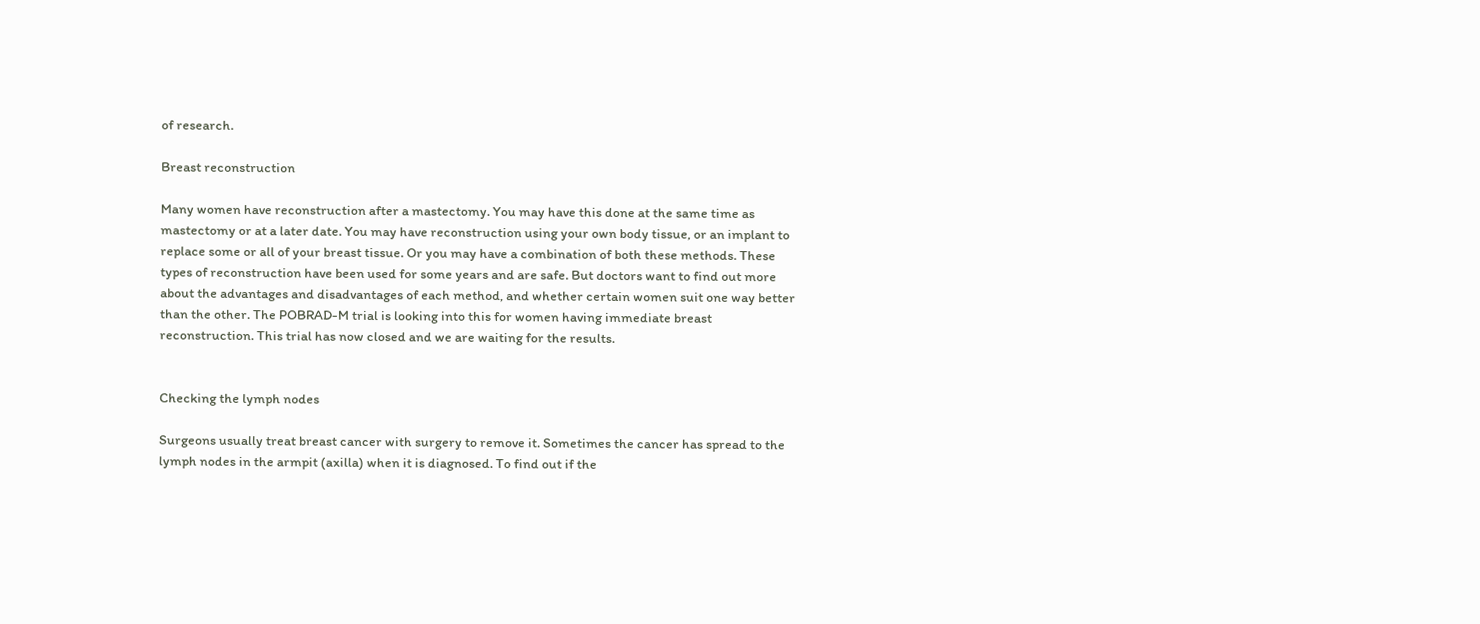of research.

Breast reconstruction

Many women have reconstruction after a mastectomy. You may have this done at the same time as mastectomy or at a later date. You may have reconstruction using your own body tissue, or an implant to replace some or all of your breast tissue. Or you may have a combination of both these methods. These types of reconstruction have been used for some years and are safe. But doctors want to find out more about the advantages and disadvantages of each method, and whether certain women suit one way better than the other. The POBRAD-M trial is looking into this for women having immediate breast reconstruction. This trial has now closed and we are waiting for the results.


Checking the lymph nodes

Surgeons usually treat breast cancer with surgery to remove it. Sometimes the cancer has spread to the lymph nodes in the armpit (axilla) when it is diagnosed. To find out if the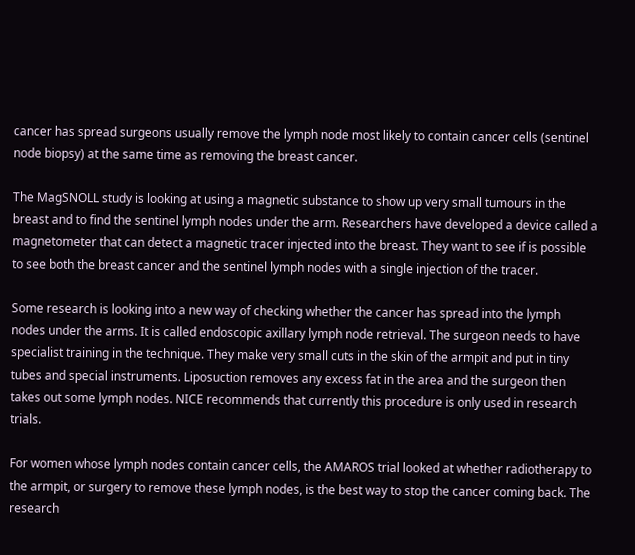cancer has spread surgeons usually remove the lymph node most likely to contain cancer cells (sentinel node biopsy) at the same time as removing the breast cancer.

The MagSNOLL study is looking at using a magnetic substance to show up very small tumours in the breast and to find the sentinel lymph nodes under the arm. Researchers have developed a device called a magnetometer that can detect a magnetic tracer injected into the breast. They want to see if is possible to see both the breast cancer and the sentinel lymph nodes with a single injection of the tracer.

Some research is looking into a new way of checking whether the cancer has spread into the lymph nodes under the arms. It is called endoscopic axillary lymph node retrieval. The surgeon needs to have specialist training in the technique. They make very small cuts in the skin of the armpit and put in tiny tubes and special instruments. Liposuction removes any excess fat in the area and the surgeon then takes out some lymph nodes. NICE recommends that currently this procedure is only used in research trials.

For women whose lymph nodes contain cancer cells, the AMAROS trial looked at whether radiotherapy to the armpit, or surgery to remove these lymph nodes, is the best way to stop the cancer coming back. The research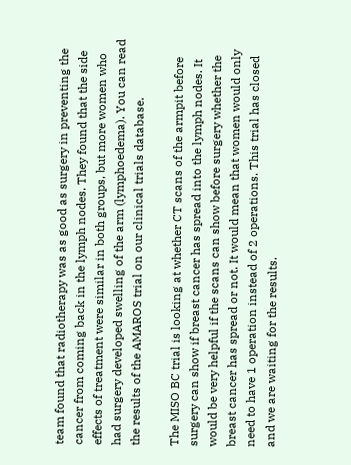team found that radiotherapy was as good as surgery in preventing the cancer from coming back in the lymph nodes. They found that the side effects of treatment were similar in both groups, but more women who had surgery developed swelling of the arm (lymphoedema). You can read the results of the AMAROS trial on our clinical trials database.

The MISO BC trial is looking at whether CT scans of the armpit before surgery can show if breast cancer has spread into the lymph nodes. It  would be very helpful if the scans can show before surgery whether the breast cancer has spread or not. It would mean that women would only need to have 1 operation instead of 2 operations. This trial has closed and we are waiting for the results.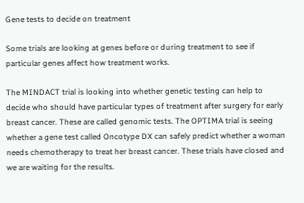Gene tests to decide on treatment

Some trials are looking at genes before or during treatment to see if particular genes affect how treatment works.

The MINDACT trial is looking into whether genetic testing can help to decide who should have particular types of treatment after surgery for early breast cancer. These are called genomic tests. The OPTIMA trial is seeing whether a gene test called Oncotype DX can safely predict whether a woman needs chemotherapy to treat her breast cancer. These trials have closed and we are waiting for the results.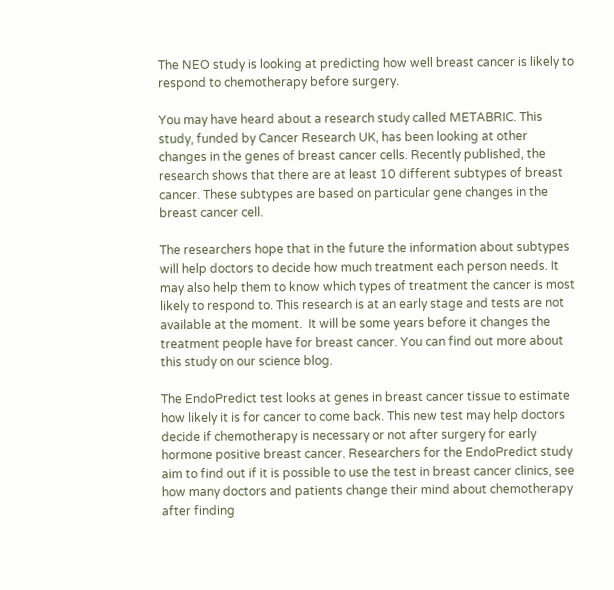The NEO study is looking at predicting how well breast cancer is likely to respond to chemotherapy before surgery.

You may have heard about a research study called METABRIC. This study, funded by Cancer Research UK, has been looking at other changes in the genes of breast cancer cells. Recently published, the research shows that there are at least 10 different subtypes of breast cancer. These subtypes are based on particular gene changes in the breast cancer cell.

The researchers hope that in the future the information about subtypes will help doctors to decide how much treatment each person needs. It may also help them to know which types of treatment the cancer is most likely to respond to. This research is at an early stage and tests are not available at the moment.  It will be some years before it changes the treatment people have for breast cancer. You can find out more about this study on our science blog.

The EndoPredict test looks at genes in breast cancer tissue to estimate how likely it is for cancer to come back. This new test may help doctors decide if chemotherapy is necessary or not after surgery for early hormone positive breast cancer. Researchers for the EndoPredict study aim to find out if it is possible to use the test in breast cancer clinics, see how many doctors and patients change their mind about chemotherapy after finding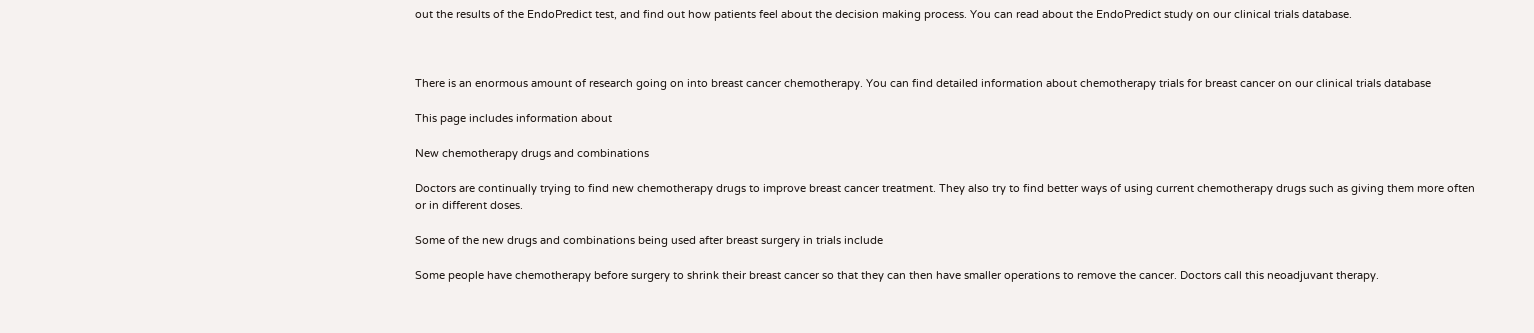out the results of the EndoPredict test, and find out how patients feel about the decision making process. You can read about the EndoPredict study on our clinical trials database.



There is an enormous amount of research going on into breast cancer chemotherapy. You can find detailed information about chemotherapy trials for breast cancer on our clinical trials database

This page includes information about

New chemotherapy drugs and combinations

Doctors are continually trying to find new chemotherapy drugs to improve breast cancer treatment. They also try to find better ways of using current chemotherapy drugs such as giving them more often or in different doses.

Some of the new drugs and combinations being used after breast surgery in trials include

Some people have chemotherapy before surgery to shrink their breast cancer so that they can then have smaller operations to remove the cancer. Doctors call this neoadjuvant therapy.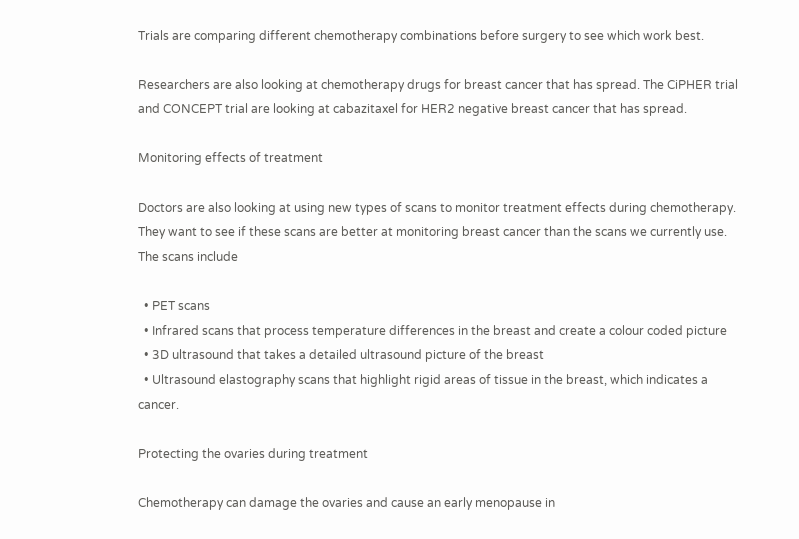Trials are comparing different chemotherapy combinations before surgery to see which work best.

Researchers are also looking at chemotherapy drugs for breast cancer that has spread. The CiPHER trial and CONCEPT trial are looking at cabazitaxel for HER2 negative breast cancer that has spread.

Monitoring effects of treatment

Doctors are also looking at using new types of scans to monitor treatment effects during chemotherapy. They want to see if these scans are better at monitoring breast cancer than the scans we currently use. The scans include

  • PET scans
  • Infrared scans that process temperature differences in the breast and create a colour coded picture
  • 3D ultrasound that takes a detailed ultrasound picture of the breast
  • Ultrasound elastography scans that highlight rigid areas of tissue in the breast, which indicates a cancer.

Protecting the ovaries during treatment

Chemotherapy can damage the ovaries and cause an early menopause in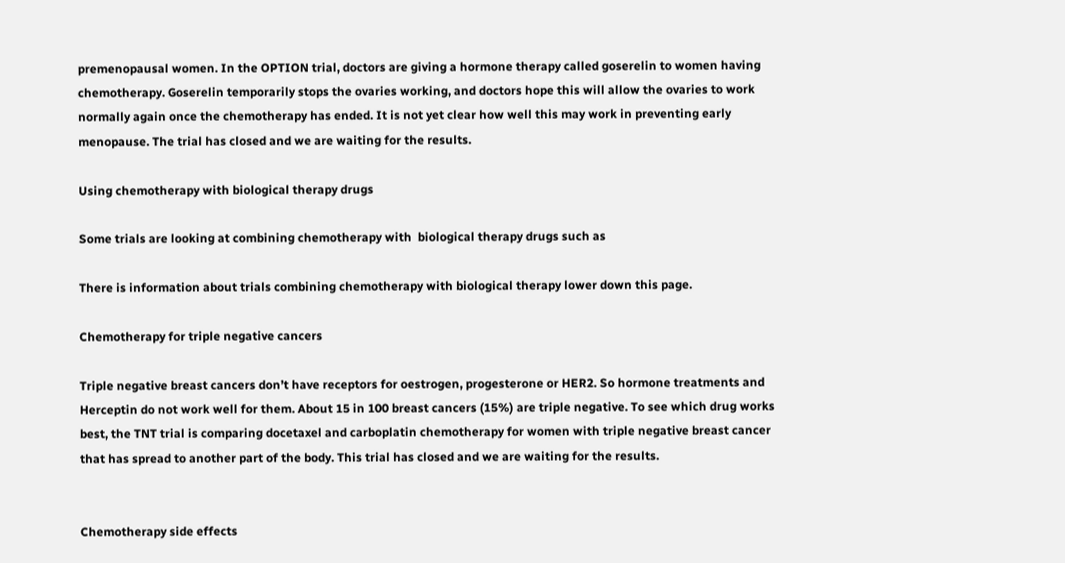premenopausal women. In the OPTION trial, doctors are giving a hormone therapy called goserelin to women having chemotherapy. Goserelin temporarily stops the ovaries working, and doctors hope this will allow the ovaries to work normally again once the chemotherapy has ended. It is not yet clear how well this may work in preventing early menopause. The trial has closed and we are waiting for the results.

Using chemotherapy with biological therapy drugs

Some trials are looking at combining chemotherapy with  biological therapy drugs such as

There is information about trials combining chemotherapy with biological therapy lower down this page.

Chemotherapy for triple negative cancers

Triple negative breast cancers don’t have receptors for oestrogen, progesterone or HER2. So hormone treatments and Herceptin do not work well for them. About 15 in 100 breast cancers (15%) are triple negative. To see which drug works best, the TNT trial is comparing docetaxel and carboplatin chemotherapy for women with triple negative breast cancer that has spread to another part of the body. This trial has closed and we are waiting for the results.


Chemotherapy side effects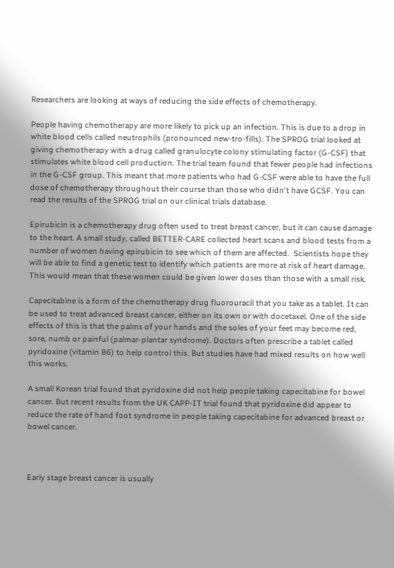Researchers are looking at ways of reducing the side effects of chemotherapy.

People having chemotherapy are more likely to pick up an infection. This is due to a drop in white blood cells called neutrophils (pronounced new-tro-fills). The SPROG trial looked at giving chemotherapy with a drug called granulocyte colony stimulating factor (G-CSF) that stimulates white blood cell production. The trial team found that fewer people had infections in the G-CSF group. This meant that more patients who had G-CSF were able to have the full dose of chemotherapy throughout their course than those who didn't have GCSF. You can read the results of the SPROG trial on our clinical trials database.

Epirubicin is a chemotherapy drug often used to treat breast cancer, but it can cause damage to the heart. A small study, called BETTER-CARE collected heart scans and blood tests from a number of women having epirubicin to see which of them are affected.  Scientists hope they will be able to find a genetic test to identify which patients are more at risk of heart damage. This would mean that these women could be given lower doses than those with a small risk.

Capecitabine is a form of the chemotherapy drug fluorouracil that you take as a tablet. It can be used to treat advanced breast cancer, either on its own or with docetaxel. One of the side effects of this is that the palms of your hands and the soles of your feet may become red, sore, numb or painful (palmar-plantar syndrome). Doctors often prescribe a tablet called pyridoxine (vitamin B6) to help control this. But studies have had mixed results on how well this works.

A small Korean trial found that pyridoxine did not help people taking capecitabine for bowel cancer. But recent results from the UK CAPP-IT trial found that pyridoxine did appear to reduce the rate of hand foot syndrome in people taking capecitabine for advanced breast or bowel cancer.



Early stage breast cancer is usually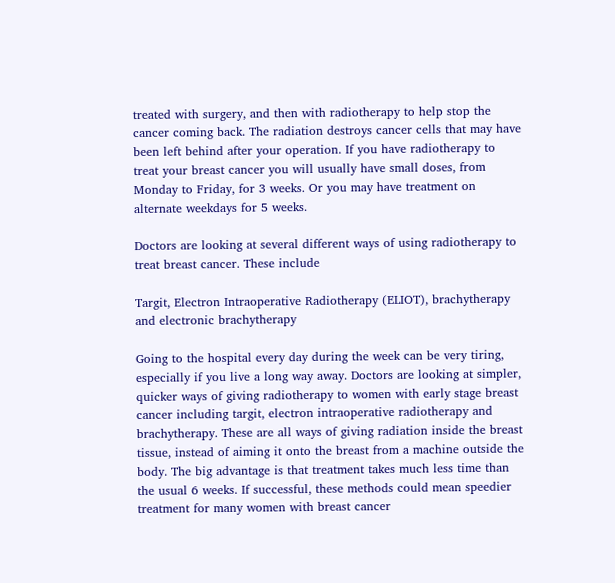treated with surgery, and then with radiotherapy to help stop the cancer coming back. The radiation destroys cancer cells that may have been left behind after your operation. If you have radiotherapy to treat your breast cancer you will usually have small doses, from Monday to Friday, for 3 weeks. Or you may have treatment on alternate weekdays for 5 weeks.

Doctors are looking at several different ways of using radiotherapy to treat breast cancer. These include

Targit, Electron Intraoperative Radiotherapy (ELIOT), brachytherapy and electronic brachytherapy

Going to the hospital every day during the week can be very tiring, especially if you live a long way away. Doctors are looking at simpler, quicker ways of giving radiotherapy to women with early stage breast cancer including targit, electron intraoperative radiotherapy and brachytherapy. These are all ways of giving radiation inside the breast tissue, instead of aiming it onto the breast from a machine outside the body. The big advantage is that treatment takes much less time than the usual 6 weeks. If successful, these methods could mean speedier treatment for many women with breast cancer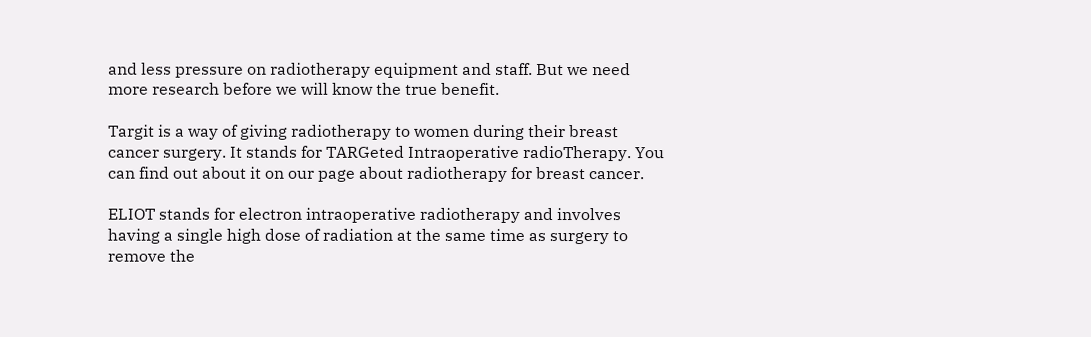and less pressure on radiotherapy equipment and staff. But we need more research before we will know the true benefit.

Targit is a way of giving radiotherapy to women during their breast cancer surgery. It stands for TARGeted Intraoperative radioTherapy. You can find out about it on our page about radiotherapy for breast cancer.

ELIOT stands for electron intraoperative radiotherapy and involves having a single high dose of radiation at the same time as surgery to remove the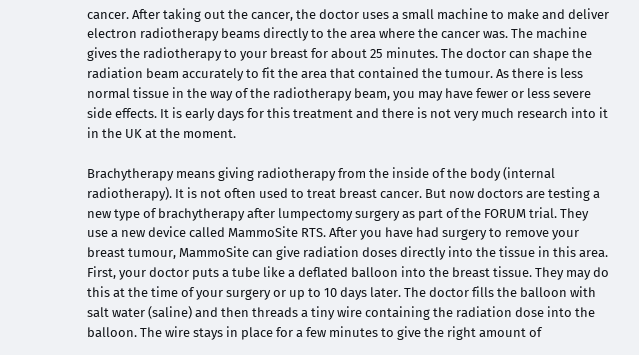cancer. After taking out the cancer, the doctor uses a small machine to make and deliver electron radiotherapy beams directly to the area where the cancer was. The machine gives the radiotherapy to your breast for about 25 minutes. The doctor can shape the radiation beam accurately to fit the area that contained the tumour. As there is less normal tissue in the way of the radiotherapy beam, you may have fewer or less severe side effects. It is early days for this treatment and there is not very much research into it in the UK at the moment.

Brachytherapy means giving radiotherapy from the inside of the body (internal radiotherapy). It is not often used to treat breast cancer. But now doctors are testing a new type of brachytherapy after lumpectomy surgery as part of the FORUM trial. They use a new device called MammoSite RTS. After you have had surgery to remove your breast tumour, MammoSite can give radiation doses directly into the tissue in this area. First, your doctor puts a tube like a deflated balloon into the breast tissue. They may do this at the time of your surgery or up to 10 days later. The doctor fills the balloon with salt water (saline) and then threads a tiny wire containing the radiation dose into the balloon. The wire stays in place for a few minutes to give the right amount of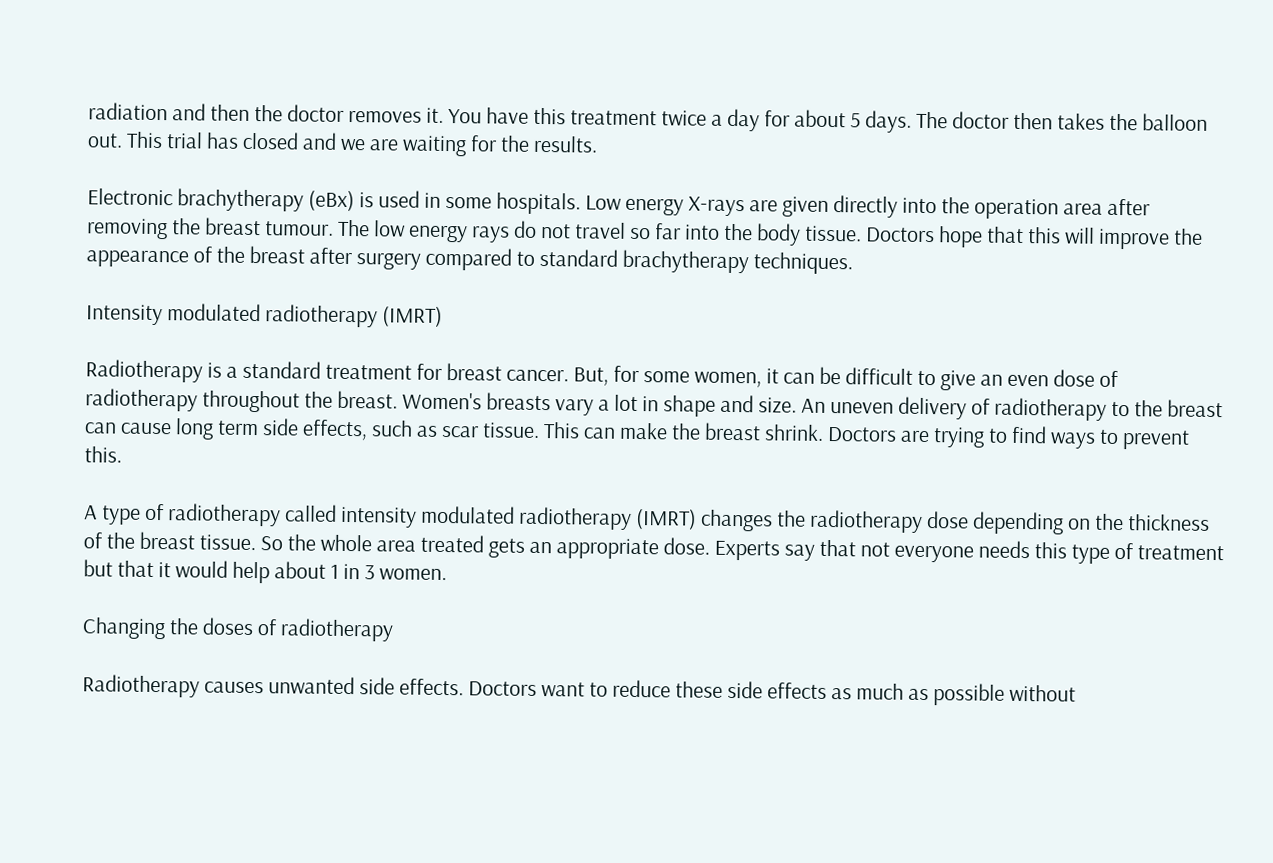radiation and then the doctor removes it. You have this treatment twice a day for about 5 days. The doctor then takes the balloon out. This trial has closed and we are waiting for the results.

Electronic brachytherapy (eBx) is used in some hospitals. Low energy X-rays are given directly into the operation area after removing the breast tumour. The low energy rays do not travel so far into the body tissue. Doctors hope that this will improve the appearance of the breast after surgery compared to standard brachytherapy techniques.

Intensity modulated radiotherapy (IMRT)

Radiotherapy is a standard treatment for breast cancer. But, for some women, it can be difficult to give an even dose of radiotherapy throughout the breast. Women's breasts vary a lot in shape and size. An uneven delivery of radiotherapy to the breast can cause long term side effects, such as scar tissue. This can make the breast shrink. Doctors are trying to find ways to prevent this.

A type of radiotherapy called intensity modulated radiotherapy (IMRT) changes the radiotherapy dose depending on the thickness of the breast tissue. So the whole area treated gets an appropriate dose. Experts say that not everyone needs this type of treatment but that it would help about 1 in 3 women.

Changing the doses of radiotherapy

Radiotherapy causes unwanted side effects. Doctors want to reduce these side effects as much as possible without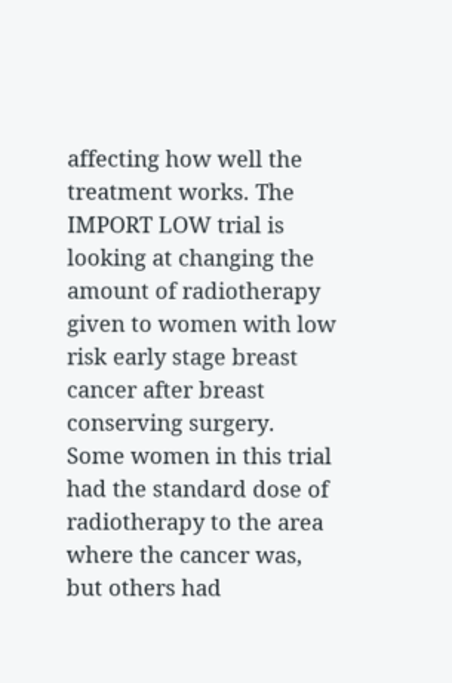affecting how well the treatment works. The IMPORT LOW trial is looking at changing the amount of radiotherapy given to women with low risk early stage breast cancer after breast conserving surgery. Some women in this trial had the standard dose of radiotherapy to the area where the cancer was, but others had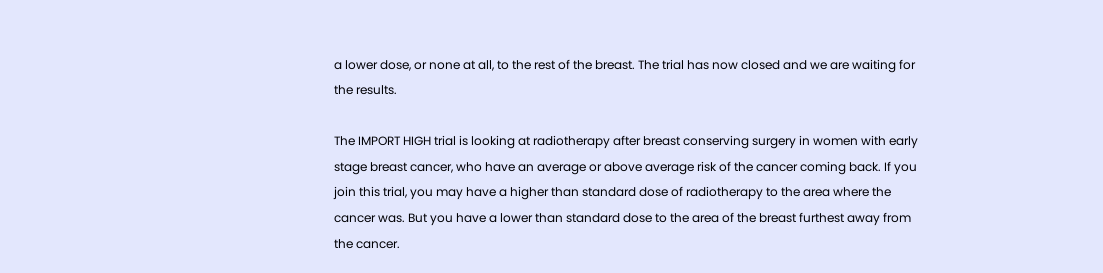a lower dose, or none at all, to the rest of the breast. The trial has now closed and we are waiting for the results.

The IMPORT HIGH trial is looking at radiotherapy after breast conserving surgery in women with early stage breast cancer, who have an average or above average risk of the cancer coming back. If you join this trial, you may have a higher than standard dose of radiotherapy to the area where the cancer was. But you have a lower than standard dose to the area of the breast furthest away from the cancer.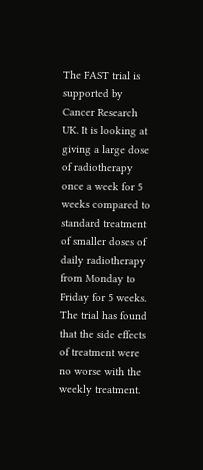The FAST trial is supported by Cancer Research UK. It is looking at giving a large dose of radiotherapy once a week for 5 weeks compared to standard treatment of smaller doses of daily radiotherapy from Monday to Friday for 5 weeks. The trial has found that the side effects of treatment were no worse with the weekly treatment.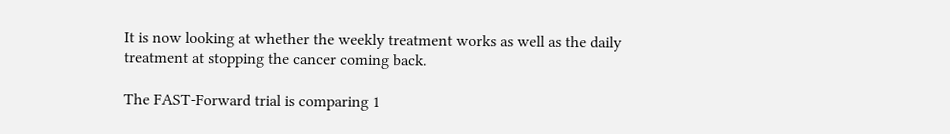It is now looking at whether the weekly treatment works as well as the daily treatment at stopping the cancer coming back.

The FAST-Forward trial is comparing 1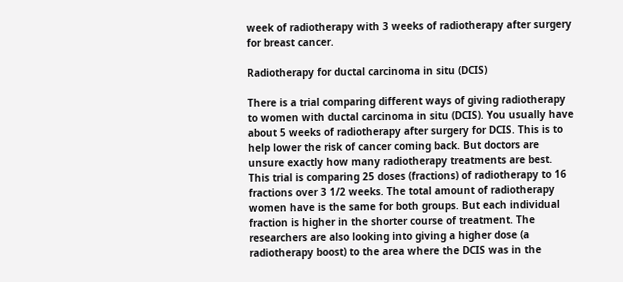week of radiotherapy with 3 weeks of radiotherapy after surgery for breast cancer.

Radiotherapy for ductal carcinoma in situ (DCIS)

There is a trial comparing different ways of giving radiotherapy to women with ductal carcinoma in situ (DCIS). You usually have about 5 weeks of radiotherapy after surgery for DCIS. This is to help lower the risk of cancer coming back. But doctors are unsure exactly how many radiotherapy treatments are best. This trial is comparing 25 doses (fractions) of radiotherapy to 16 fractions over 3 1/2 weeks. The total amount of radiotherapy women have is the same for both groups. But each individual fraction is higher in the shorter course of treatment. The researchers are also looking into giving a higher dose (a radiotherapy boost) to the area where the DCIS was in the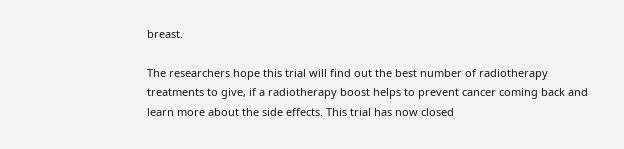breast.

The researchers hope this trial will find out the best number of radiotherapy treatments to give, if a radiotherapy boost helps to prevent cancer coming back and learn more about the side effects. This trial has now closed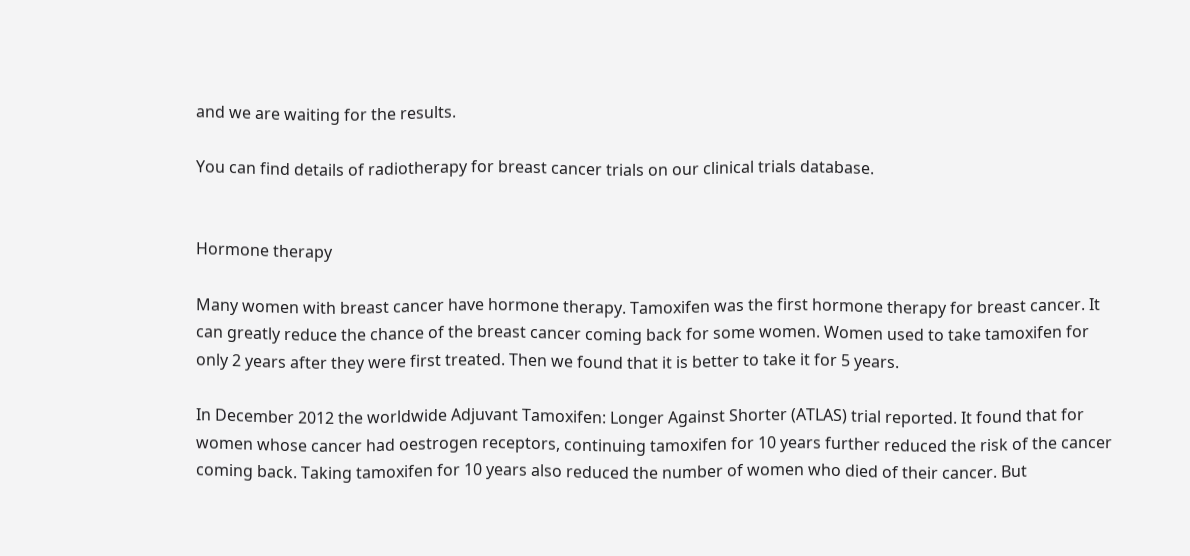and we are waiting for the results.

You can find details of radiotherapy for breast cancer trials on our clinical trials database.


Hormone therapy

Many women with breast cancer have hormone therapy. Tamoxifen was the first hormone therapy for breast cancer. It can greatly reduce the chance of the breast cancer coming back for some women. Women used to take tamoxifen for only 2 years after they were first treated. Then we found that it is better to take it for 5 years.

In December 2012 the worldwide Adjuvant Tamoxifen: Longer Against Shorter (ATLAS) trial reported. It found that for women whose cancer had oestrogen receptors, continuing tamoxifen for 10 years further reduced the risk of the cancer coming back. Taking tamoxifen for 10 years also reduced the number of women who died of their cancer. But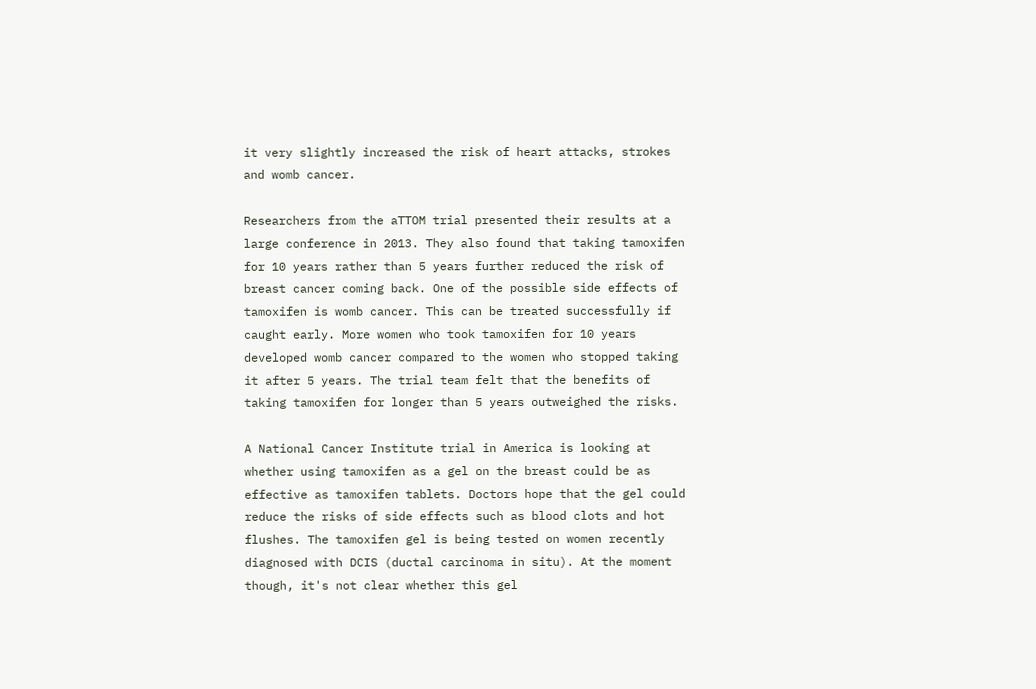it very slightly increased the risk of heart attacks, strokes and womb cancer.

Researchers from the aTTOM trial presented their results at a large conference in 2013. They also found that taking tamoxifen for 10 years rather than 5 years further reduced the risk of breast cancer coming back. One of the possible side effects of tamoxifen is womb cancer. This can be treated successfully if caught early. More women who took tamoxifen for 10 years developed womb cancer compared to the women who stopped taking it after 5 years. The trial team felt that the benefits of taking tamoxifen for longer than 5 years outweighed the risks.

A National Cancer Institute trial in America is looking at whether using tamoxifen as a gel on the breast could be as effective as tamoxifen tablets. Doctors hope that the gel could reduce the risks of side effects such as blood clots and hot flushes. The tamoxifen gel is being tested on women recently diagnosed with DCIS (ductal carcinoma in situ). At the moment though, it's not clear whether this gel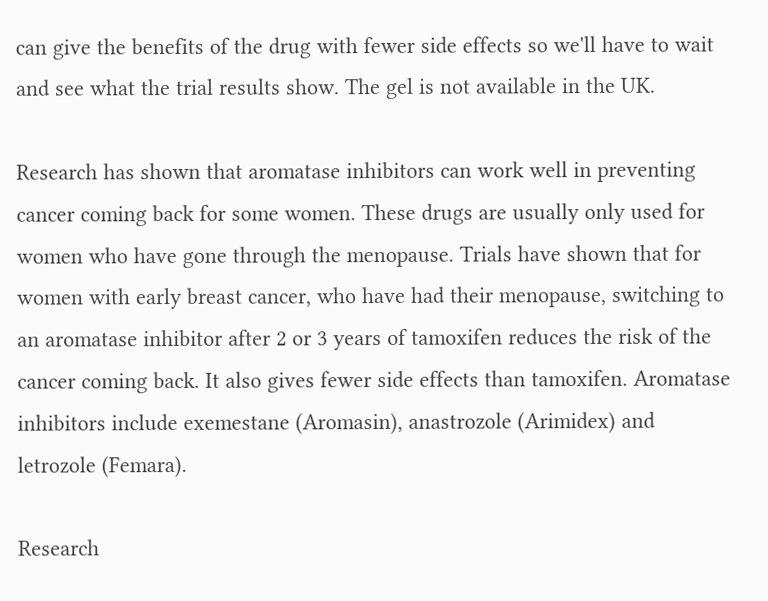can give the benefits of the drug with fewer side effects so we'll have to wait and see what the trial results show. The gel is not available in the UK.

Research has shown that aromatase inhibitors can work well in preventing cancer coming back for some women. These drugs are usually only used for women who have gone through the menopause. Trials have shown that for women with early breast cancer, who have had their menopause, switching to an aromatase inhibitor after 2 or 3 years of tamoxifen reduces the risk of the cancer coming back. It also gives fewer side effects than tamoxifen. Aromatase inhibitors include exemestane (Aromasin), anastrozole (Arimidex) and letrozole (Femara).

Research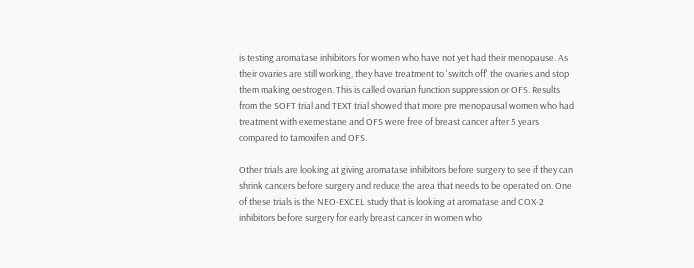is testing aromatase inhibitors for women who have not yet had their menopause. As their ovaries are still working, they have treatment to 'switch off' the ovaries and stop them making oestrogen. This is called ovarian function suppression or OFS. Results from the SOFT trial and TEXT trial showed that more pre menopausal women who had treatment with exemestane and OFS were free of breast cancer after 5 years compared to tamoxifen and OFS.

Other trials are looking at giving aromatase inhibitors before surgery to see if they can shrink cancers before surgery and reduce the area that needs to be operated on. One of these trials is the NEO-EXCEL study that is looking at aromatase and COX-2 inhibitors before surgery for early breast cancer in women who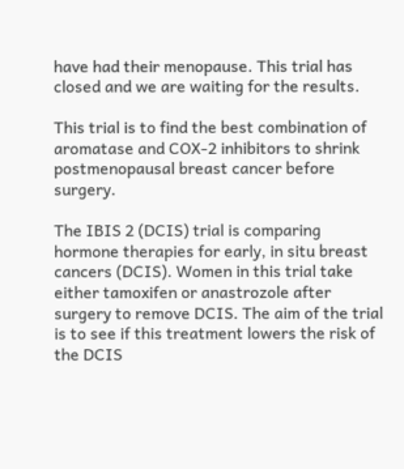have had their menopause. This trial has closed and we are waiting for the results.

This trial is to find the best combination of aromatase and COX-2 inhibitors to shrink postmenopausal breast cancer before surgery.

The IBIS 2 (DCIS) trial is comparing hormone therapies for early, in situ breast cancers (DCIS). Women in this trial take either tamoxifen or anastrozole after surgery to remove DCIS. The aim of the trial is to see if this treatment lowers the risk of the DCIS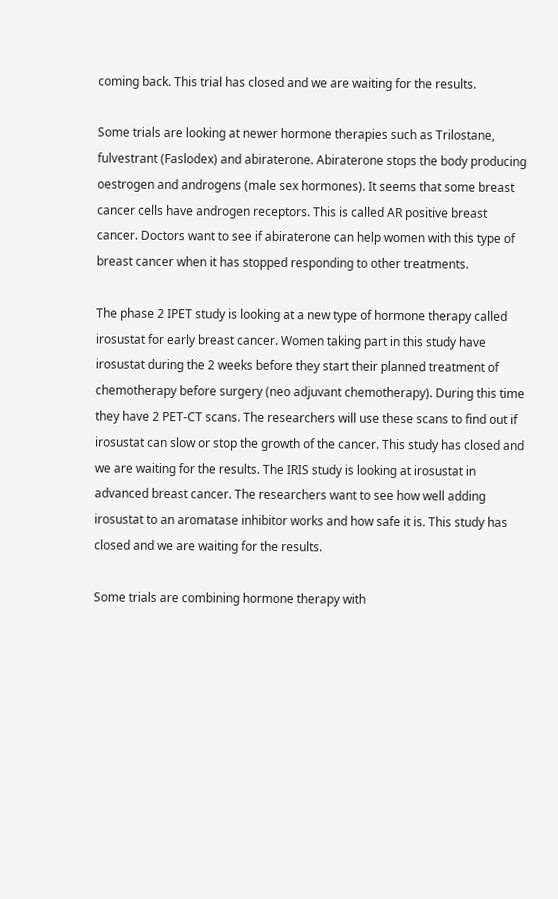coming back. This trial has closed and we are waiting for the results.

Some trials are looking at newer hormone therapies such as Trilostane, fulvestrant (Faslodex) and abiraterone. Abiraterone stops the body producing oestrogen and androgens (male sex hormones). It seems that some breast cancer cells have androgen receptors. This is called AR positive breast cancer. Doctors want to see if abiraterone can help women with this type of breast cancer when it has stopped responding to other treatments.

The phase 2 IPET study is looking at a new type of hormone therapy called irosustat for early breast cancer. Women taking part in this study have irosustat during the 2 weeks before they start their planned treatment of chemotherapy before surgery (neo adjuvant chemotherapy). During this time they have 2 PET-CT scans. The researchers will use these scans to find out if irosustat can slow or stop the growth of the cancer. This study has closed and we are waiting for the results. The IRIS study is looking at irosustat in advanced breast cancer. The researchers want to see how well adding irosustat to an aromatase inhibitor works and how safe it is. This study has closed and we are waiting for the results.

Some trials are combining hormone therapy with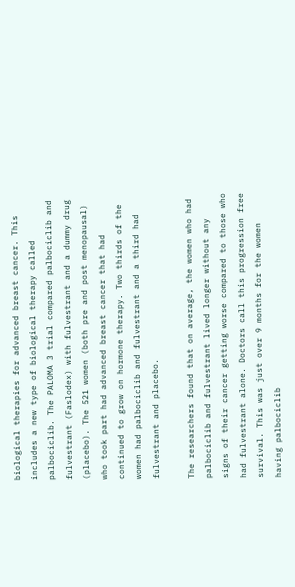biological therapies for advanced breast cancer. This includes a new type of biological therapy called palbociclib. The PALOMA 3 trial compared palbociclib and fulvestrant (Faslodex) with fulvestrant and a dummy drug (placebo). The 521 women (both pre and post menopausal) who took part had advanced breast cancer that had continued to grow on hormone therapy. Two thirds of the women had palbociclib and fulvestrant and a third had fulvestrant and placebo.

The researchers found that on average, the women who had palbociclib and fulvestrant lived longer without any signs of their cancer getting worse compared to those who had fulvestrant alone. Doctors call this progression free survival. This was just over 9 months for the women having palbociclib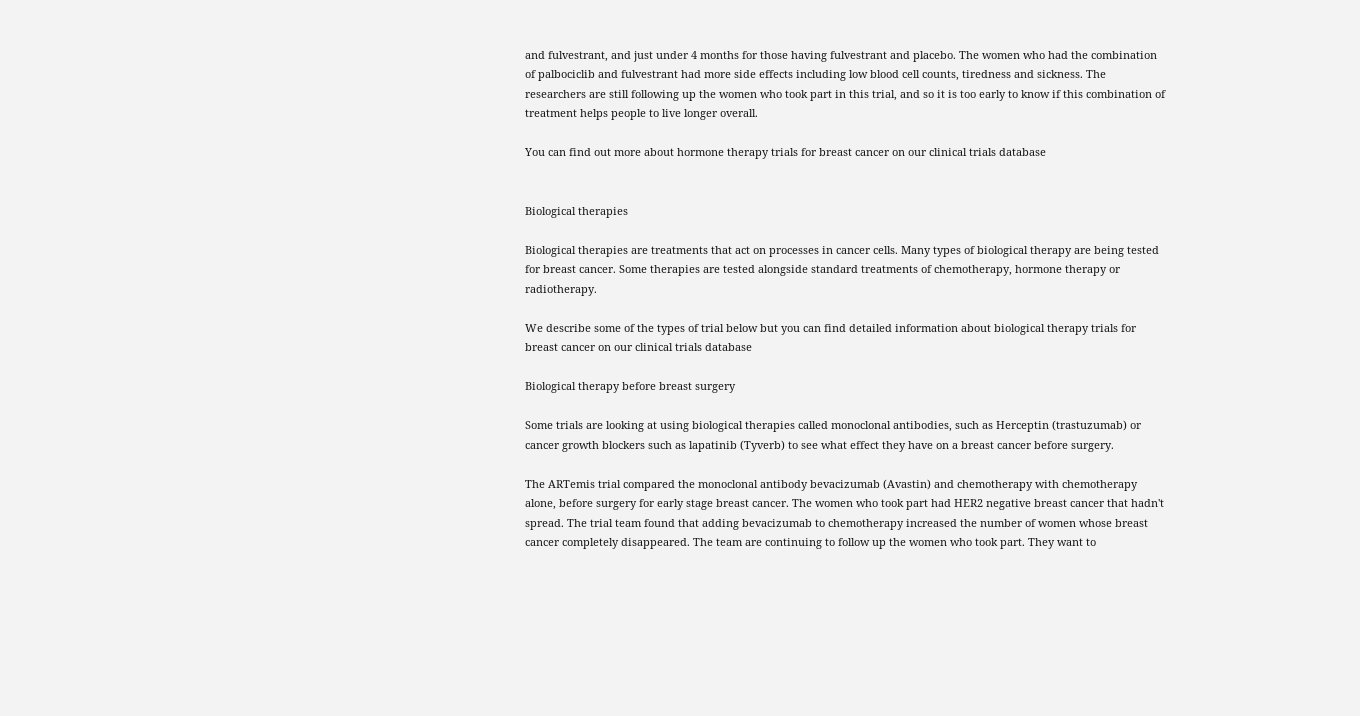and fulvestrant, and just under 4 months for those having fulvestrant and placebo. The women who had the combination of palbociclib and fulvestrant had more side effects including low blood cell counts, tiredness and sickness. The researchers are still following up the women who took part in this trial, and so it is too early to know if this combination of treatment helps people to live longer overall.

You can find out more about hormone therapy trials for breast cancer on our clinical trials database


Biological therapies

Biological therapies are treatments that act on processes in cancer cells. Many types of biological therapy are being tested for breast cancer. Some therapies are tested alongside standard treatments of chemotherapy, hormone therapy or radiotherapy.

We describe some of the types of trial below but you can find detailed information about biological therapy trials for breast cancer on our clinical trials database

Biological therapy before breast surgery

Some trials are looking at using biological therapies called monoclonal antibodies, such as Herceptin (trastuzumab) or cancer growth blockers such as lapatinib (Tyverb) to see what effect they have on a breast cancer before surgery.

The ARTemis trial compared the monoclonal antibody bevacizumab (Avastin) and chemotherapy with chemotherapy alone, before surgery for early stage breast cancer. The women who took part had HER2 negative breast cancer that hadn't spread. The trial team found that adding bevacizumab to chemotherapy increased the number of women whose breast cancer completely disappeared. The team are continuing to follow up the women who took part. They want to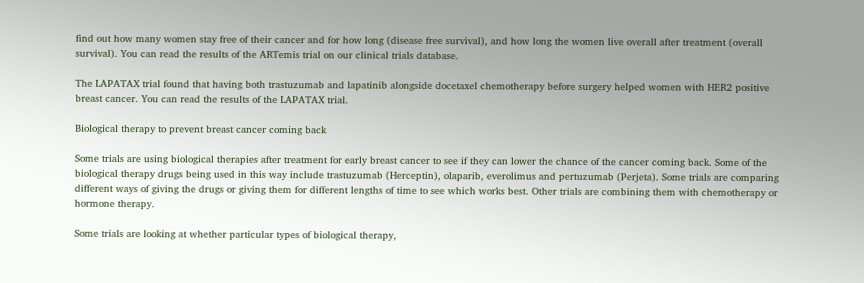find out how many women stay free of their cancer and for how long (disease free survival), and how long the women live overall after treatment (overall survival). You can read the results of the ARTemis trial on our clinical trials database.

The LAPATAX trial found that having both trastuzumab and lapatinib alongside docetaxel chemotherapy before surgery helped women with HER2 positive breast cancer. You can read the results of the LAPATAX trial.

Biological therapy to prevent breast cancer coming back

Some trials are using biological therapies after treatment for early breast cancer to see if they can lower the chance of the cancer coming back. Some of the biological therapy drugs being used in this way include trastuzumab (Herceptin), olaparib, everolimus and pertuzumab (Perjeta). Some trials are comparing different ways of giving the drugs or giving them for different lengths of time to see which works best. Other trials are combining them with chemotherapy or hormone therapy.

Some trials are looking at whether particular types of biological therapy,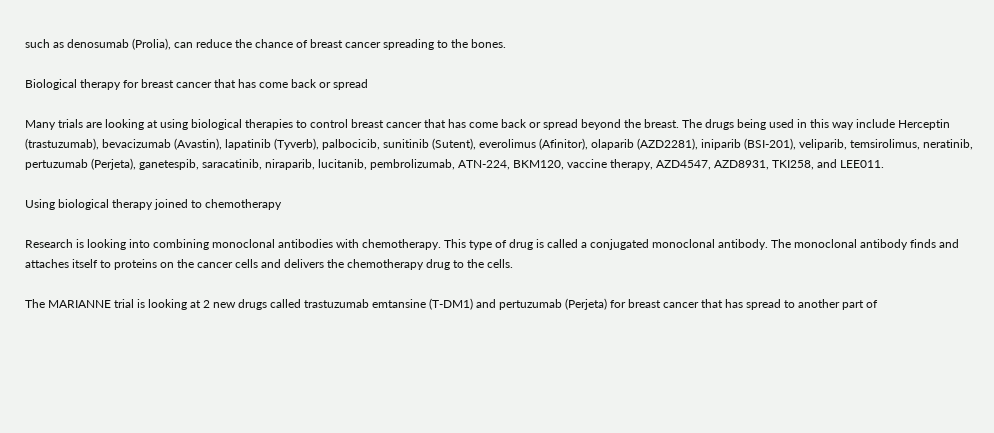such as denosumab (Prolia), can reduce the chance of breast cancer spreading to the bones.

Biological therapy for breast cancer that has come back or spread

Many trials are looking at using biological therapies to control breast cancer that has come back or spread beyond the breast. The drugs being used in this way include Herceptin (trastuzumab), bevacizumab (Avastin), lapatinib (Tyverb), palbocicib, sunitinib (Sutent), everolimus (Afinitor), olaparib (AZD2281), iniparib (BSI-201), veliparib, temsirolimus, neratinib, pertuzumab (Perjeta), ganetespib, saracatinib, niraparib, lucitanib, pembrolizumab, ATN-224, BKM120, vaccine therapy, AZD4547, AZD8931, TKI258, and LEE011.

Using biological therapy joined to chemotherapy

Research is looking into combining monoclonal antibodies with chemotherapy. This type of drug is called a conjugated monoclonal antibody. The monoclonal antibody finds and attaches itself to proteins on the cancer cells and delivers the chemotherapy drug to the cells.

The MARIANNE trial is looking at 2 new drugs called trastuzumab emtansine (T-DM1) and pertuzumab (Perjeta) for breast cancer that has spread to another part of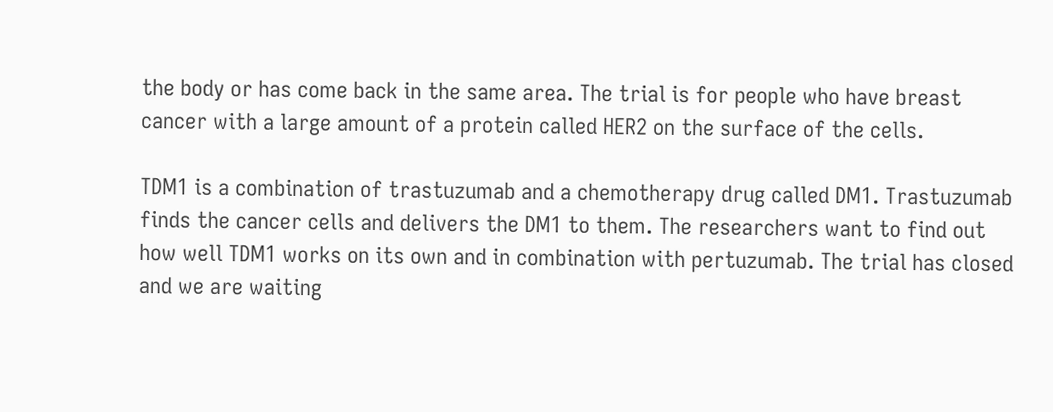the body or has come back in the same area. The trial is for people who have breast cancer with a large amount of a protein called HER2 on the surface of the cells.

TDM1 is a combination of trastuzumab and a chemotherapy drug called DM1. Trastuzumab finds the cancer cells and delivers the DM1 to them. The researchers want to find out how well TDM1 works on its own and in combination with pertuzumab. The trial has closed and we are waiting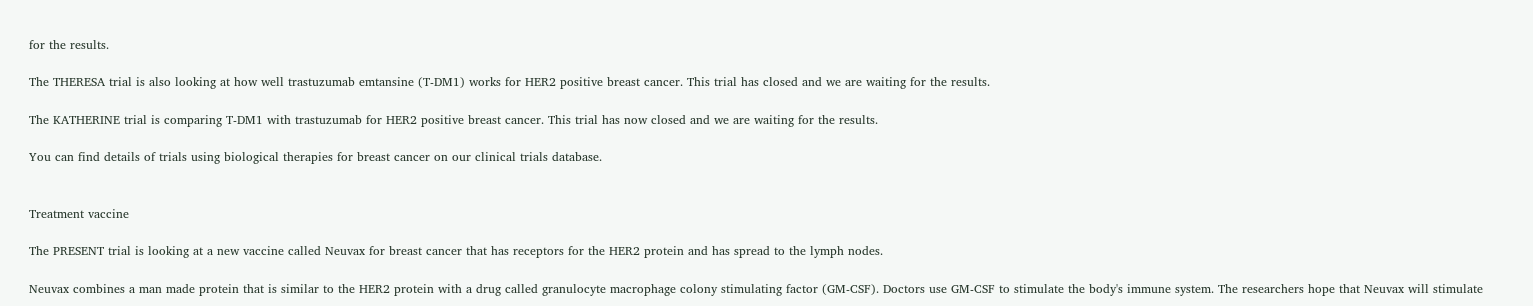for the results.

The THERESA trial is also looking at how well trastuzumab emtansine (T-DM1) works for HER2 positive breast cancer. This trial has closed and we are waiting for the results.

The KATHERINE trial is comparing T-DM1 with trastuzumab for HER2 positive breast cancer. This trial has now closed and we are waiting for the results.

You can find details of trials using biological therapies for breast cancer on our clinical trials database.


Treatment vaccine

The PRESENT trial is looking at a new vaccine called Neuvax for breast cancer that has receptors for the HER2 protein and has spread to the lymph nodes.

Neuvax combines a man made protein that is similar to the HER2 protein with a drug called granulocyte macrophage colony stimulating factor (GM-CSF). Doctors use GM-CSF to stimulate the body's immune system. The researchers hope that Neuvax will stimulate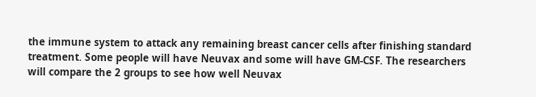the immune system to attack any remaining breast cancer cells after finishing standard treatment. Some people will have Neuvax and some will have GM-CSF. The researchers will compare the 2 groups to see how well Neuvax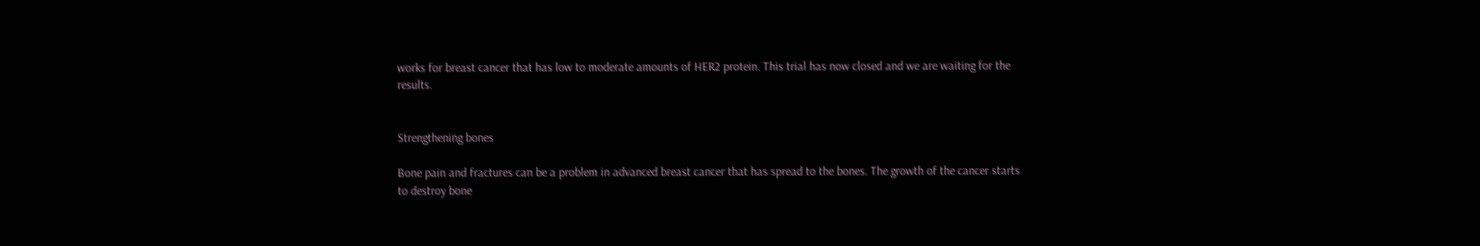works for breast cancer that has low to moderate amounts of HER2 protein. This trial has now closed and we are waiting for the results.


Strengthening bones

Bone pain and fractures can be a problem in advanced breast cancer that has spread to the bones. The growth of the cancer starts to destroy bone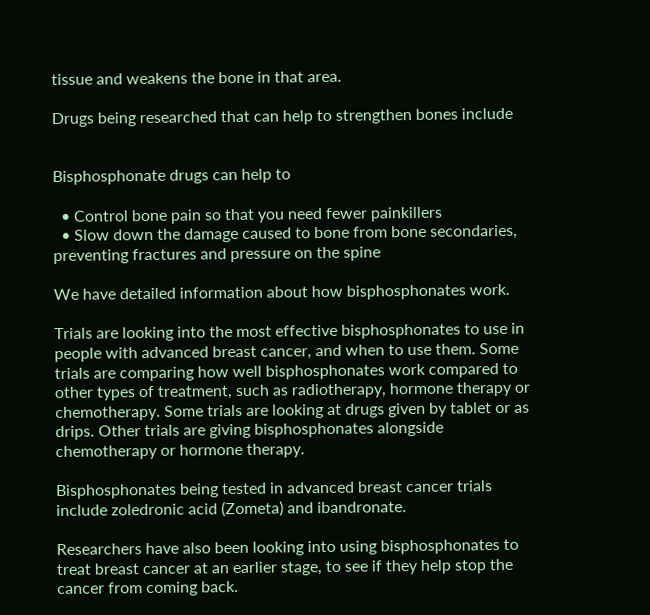tissue and weakens the bone in that area.

Drugs being researched that can help to strengthen bones include


Bisphosphonate drugs can help to

  • Control bone pain so that you need fewer painkillers
  • Slow down the damage caused to bone from bone secondaries, preventing fractures and pressure on the spine

We have detailed information about how bisphosphonates work.

Trials are looking into the most effective bisphosphonates to use in people with advanced breast cancer, and when to use them. Some trials are comparing how well bisphosphonates work compared to other types of treatment, such as radiotherapy, hormone therapy or chemotherapy. Some trials are looking at drugs given by tablet or as drips. Other trials are giving bisphosphonates alongside chemotherapy or hormone therapy.

Bisphosphonates being tested in advanced breast cancer trials include zoledronic acid (Zometa) and ibandronate.

Researchers have also been looking into using bisphosphonates to treat breast cancer at an earlier stage, to see if they help stop the cancer from coming back.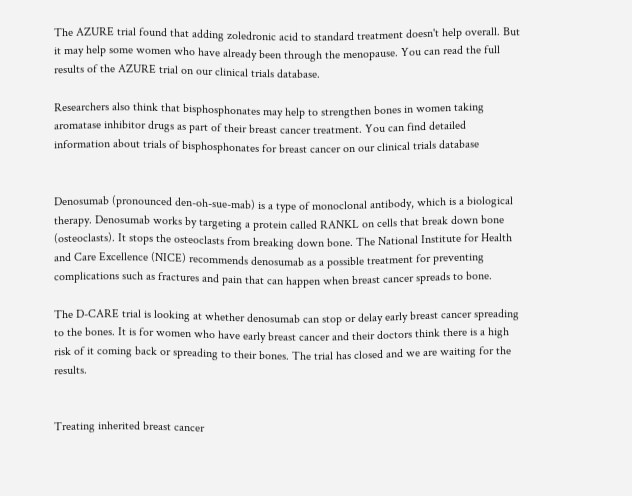The AZURE trial found that adding zoledronic acid to standard treatment doesn't help overall. But it may help some women who have already been through the menopause. You can read the full results of the AZURE trial on our clinical trials database.

Researchers also think that bisphosphonates may help to strengthen bones in women taking aromatase inhibitor drugs as part of their breast cancer treatment. You can find detailed information about trials of bisphosphonates for breast cancer on our clinical trials database


Denosumab (pronounced den-oh-sue-mab) is a type of monoclonal antibody, which is a biological therapy. Denosumab works by targeting a protein called RANKL on cells that break down bone (osteoclasts). It stops the osteoclasts from breaking down bone. The National Institute for Health and Care Excellence (NICE) recommends denosumab as a possible treatment for preventing complications such as fractures and pain that can happen when breast cancer spreads to bone.

The D-CARE trial is looking at whether denosumab can stop or delay early breast cancer spreading to the bones. It is for women who have early breast cancer and their doctors think there is a high risk of it coming back or spreading to their bones. The trial has closed and we are waiting for the results.


Treating inherited breast cancer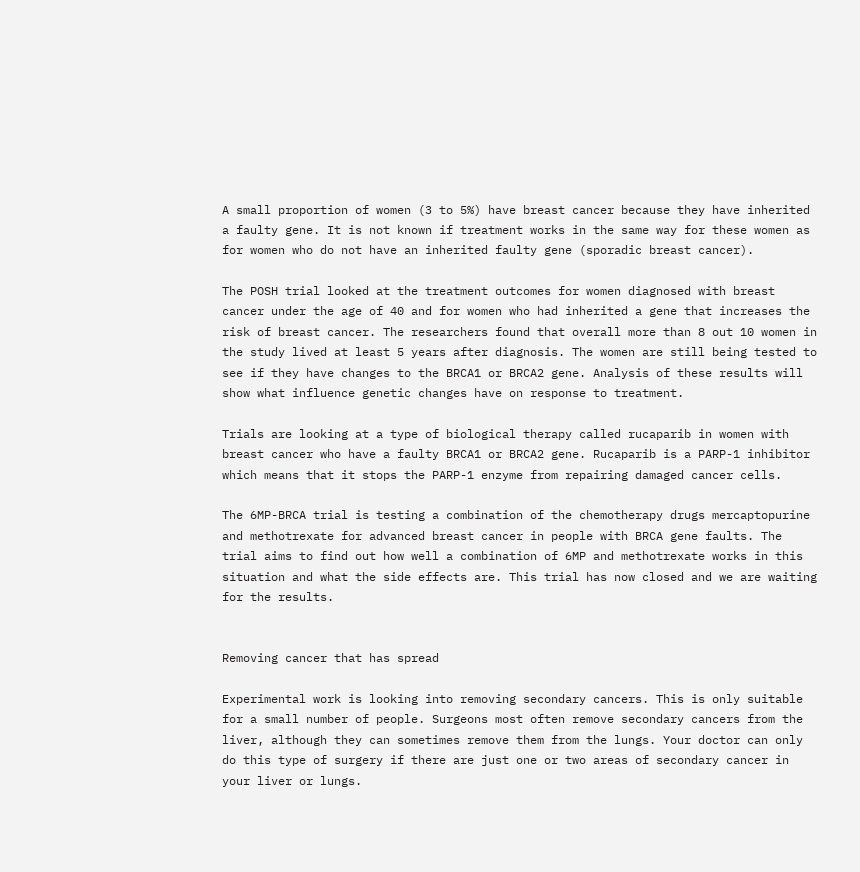A small proportion of women (3 to 5%) have breast cancer because they have inherited a faulty gene. It is not known if treatment works in the same way for these women as for women who do not have an inherited faulty gene (sporadic breast cancer).

The POSH trial looked at the treatment outcomes for women diagnosed with breast cancer under the age of 40 and for women who had inherited a gene that increases the risk of breast cancer. The researchers found that overall more than 8 out 10 women in the study lived at least 5 years after diagnosis. The women are still being tested to see if they have changes to the BRCA1 or BRCA2 gene. Analysis of these results will show what influence genetic changes have on response to treatment.

Trials are looking at a type of biological therapy called rucaparib in women with breast cancer who have a faulty BRCA1 or BRCA2 gene. Rucaparib is a PARP-1 inhibitor which means that it stops the PARP-1 enzyme from repairing damaged cancer cells.

The 6MP-BRCA trial is testing a combination of the chemotherapy drugs mercaptopurine and methotrexate for advanced breast cancer in people with BRCA gene faults. The trial aims to find out how well a combination of 6MP and methotrexate works in this situation and what the side effects are. This trial has now closed and we are waiting for the results.


Removing cancer that has spread

Experimental work is looking into removing secondary cancers. This is only suitable for a small number of people. Surgeons most often remove secondary cancers from the liver, although they can sometimes remove them from the lungs. Your doctor can only do this type of surgery if there are just one or two areas of secondary cancer in your liver or lungs.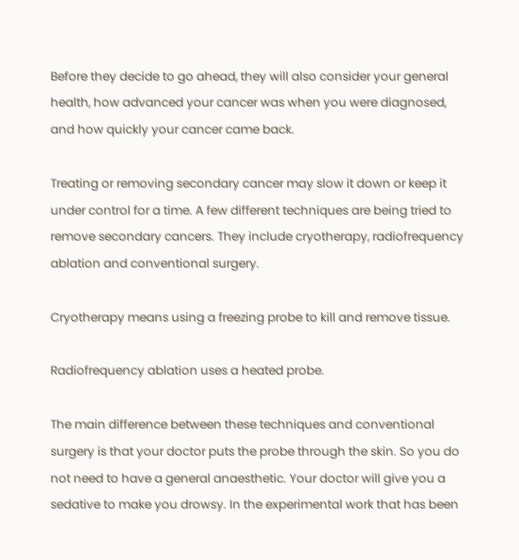Before they decide to go ahead, they will also consider your general health, how advanced your cancer was when you were diagnosed, and how quickly your cancer came back.

Treating or removing secondary cancer may slow it down or keep it under control for a time. A few different techniques are being tried to remove secondary cancers. They include cryotherapy, radiofrequency ablation and conventional surgery.

Cryotherapy means using a freezing probe to kill and remove tissue.

Radiofrequency ablation uses a heated probe.

The main difference between these techniques and conventional surgery is that your doctor puts the probe through the skin. So you do not need to have a general anaesthetic. Your doctor will give you a sedative to make you drowsy. In the experimental work that has been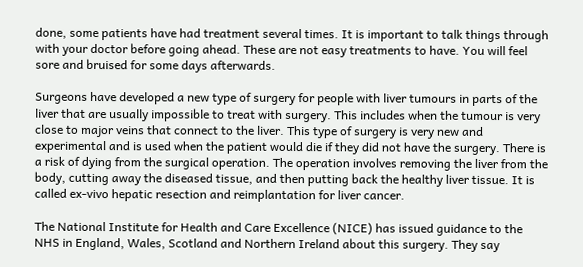done, some patients have had treatment several times. It is important to talk things through with your doctor before going ahead. These are not easy treatments to have. You will feel sore and bruised for some days afterwards.

Surgeons have developed a new type of surgery for people with liver tumours in parts of the liver that are usually impossible to treat with surgery. This includes when the tumour is very close to major veins that connect to the liver. This type of surgery is very new and experimental and is used when the patient would die if they did not have the surgery. There is a risk of dying from the surgical operation. The operation involves removing the liver from the body, cutting away the diseased tissue, and then putting back the healthy liver tissue. It is called ex-vivo hepatic resection and reimplantation for liver cancer.

The National Institute for Health and Care Excellence (NICE) has issued guidance to the NHS in England, Wales, Scotland and Northern Ireland about this surgery. They say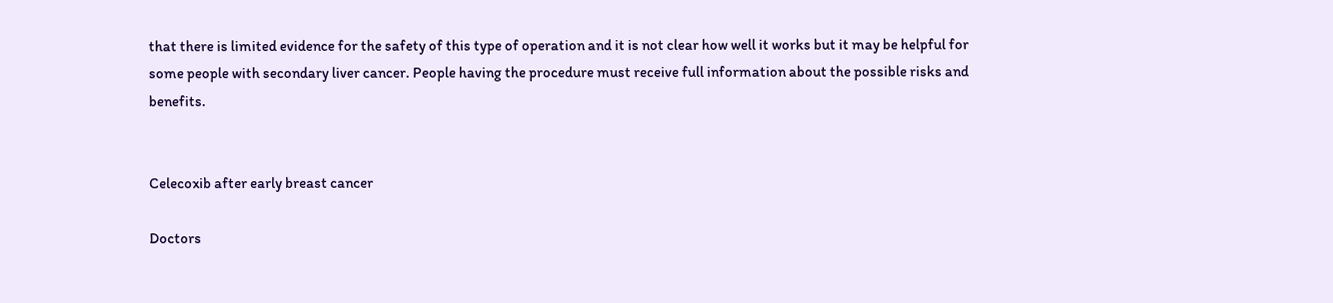that there is limited evidence for the safety of this type of operation and it is not clear how well it works but it may be helpful for some people with secondary liver cancer. People having the procedure must receive full information about the possible risks and benefits.


Celecoxib after early breast cancer

Doctors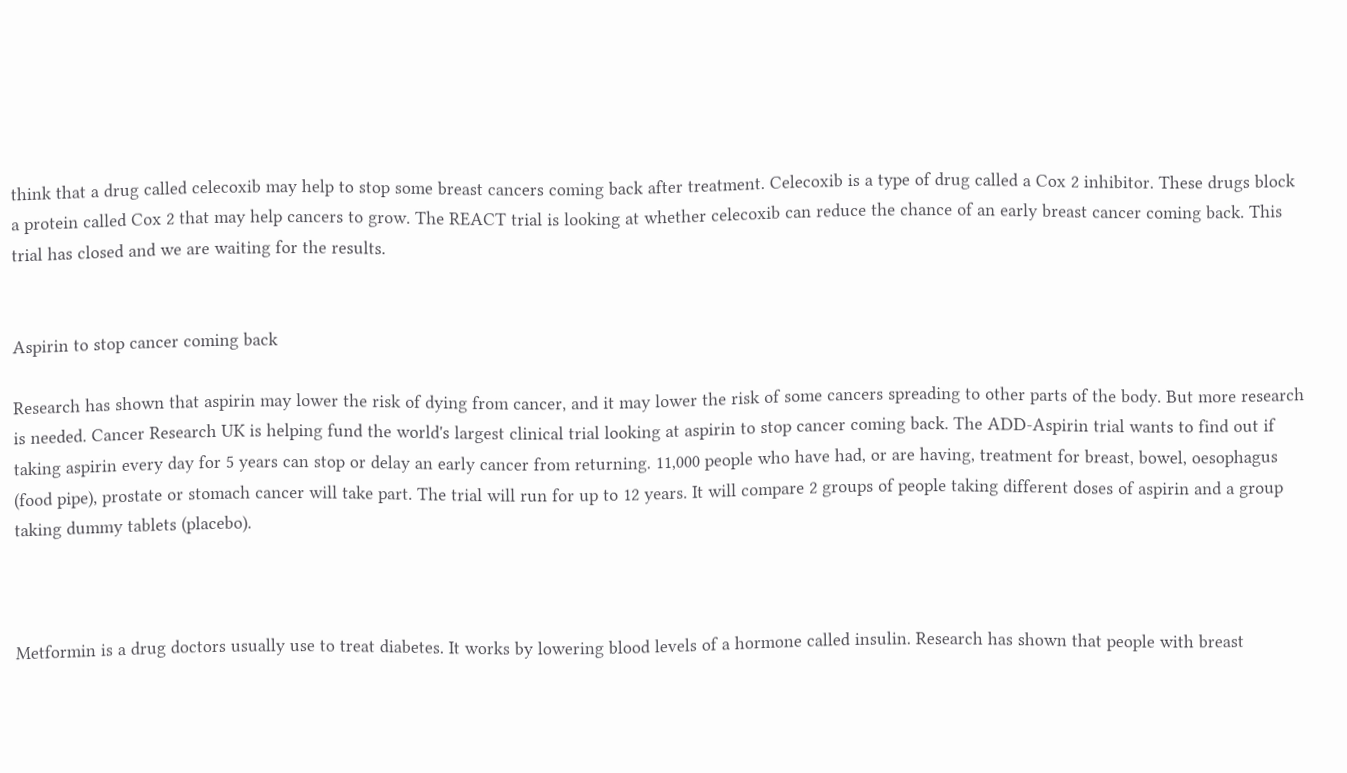think that a drug called celecoxib may help to stop some breast cancers coming back after treatment. Celecoxib is a type of drug called a Cox 2 inhibitor. These drugs block a protein called Cox 2 that may help cancers to grow. The REACT trial is looking at whether celecoxib can reduce the chance of an early breast cancer coming back. This trial has closed and we are waiting for the results.


Aspirin to stop cancer coming back

Research has shown that aspirin may lower the risk of dying from cancer, and it may lower the risk of some cancers spreading to other parts of the body. But more research is needed. Cancer Research UK is helping fund the world's largest clinical trial looking at aspirin to stop cancer coming back. The ADD-Aspirin trial wants to find out if taking aspirin every day for 5 years can stop or delay an early cancer from returning. 11,000 people who have had, or are having, treatment for breast, bowel, oesophagus (food pipe), prostate or stomach cancer will take part. The trial will run for up to 12 years. It will compare 2 groups of people taking different doses of aspirin and a group taking dummy tablets (placebo).



Metformin is a drug doctors usually use to treat diabetes. It works by lowering blood levels of a hormone called insulin. Research has shown that people with breast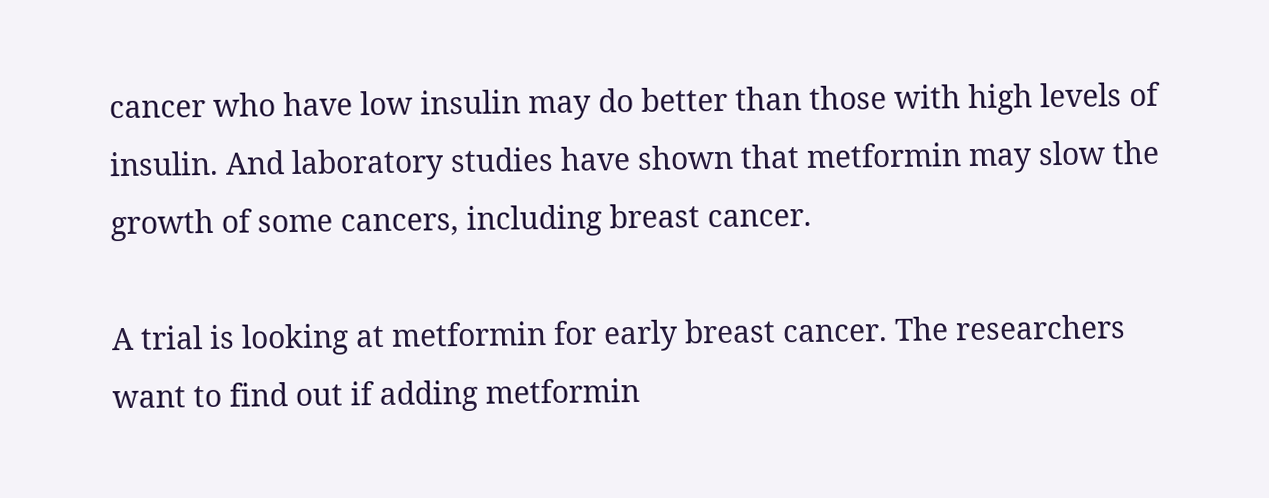cancer who have low insulin may do better than those with high levels of insulin. And laboratory studies have shown that metformin may slow the growth of some cancers, including breast cancer.

A trial is looking at metformin for early breast cancer. The researchers want to find out if adding metformin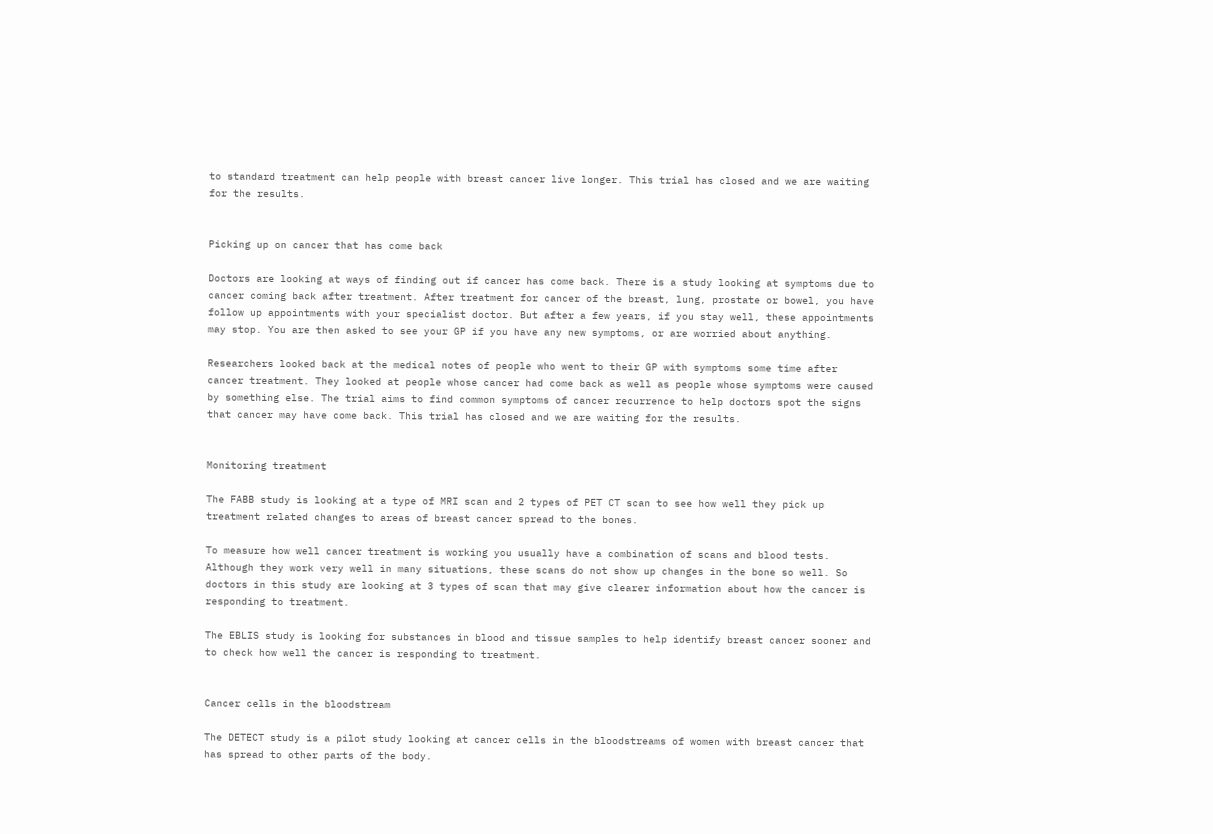to standard treatment can help people with breast cancer live longer. This trial has closed and we are waiting for the results.


Picking up on cancer that has come back

Doctors are looking at ways of finding out if cancer has come back. There is a study looking at symptoms due to cancer coming back after treatment. After treatment for cancer of the breast, lung, prostate or bowel, you have follow up appointments with your specialist doctor. But after a few years, if you stay well, these appointments may stop. You are then asked to see your GP if you have any new symptoms, or are worried about anything.

Researchers looked back at the medical notes of people who went to their GP with symptoms some time after cancer treatment. They looked at people whose cancer had come back as well as people whose symptoms were caused by something else. The trial aims to find common symptoms of cancer recurrence to help doctors spot the signs that cancer may have come back. This trial has closed and we are waiting for the results.


Monitoring treatment

The FABB study is looking at a type of MRI scan and 2 types of PET CT scan to see how well they pick up treatment related changes to areas of breast cancer spread to the bones.

To measure how well cancer treatment is working you usually have a combination of scans and blood tests. Although they work very well in many situations, these scans do not show up changes in the bone so well. So doctors in this study are looking at 3 types of scan that may give clearer information about how the cancer is responding to treatment.

The EBLIS study is looking for substances in blood and tissue samples to help identify breast cancer sooner and to check how well the cancer is responding to treatment.


Cancer cells in the bloodstream

The DETECT study is a pilot study looking at cancer cells in the bloodstreams of women with breast cancer that has spread to other parts of the body.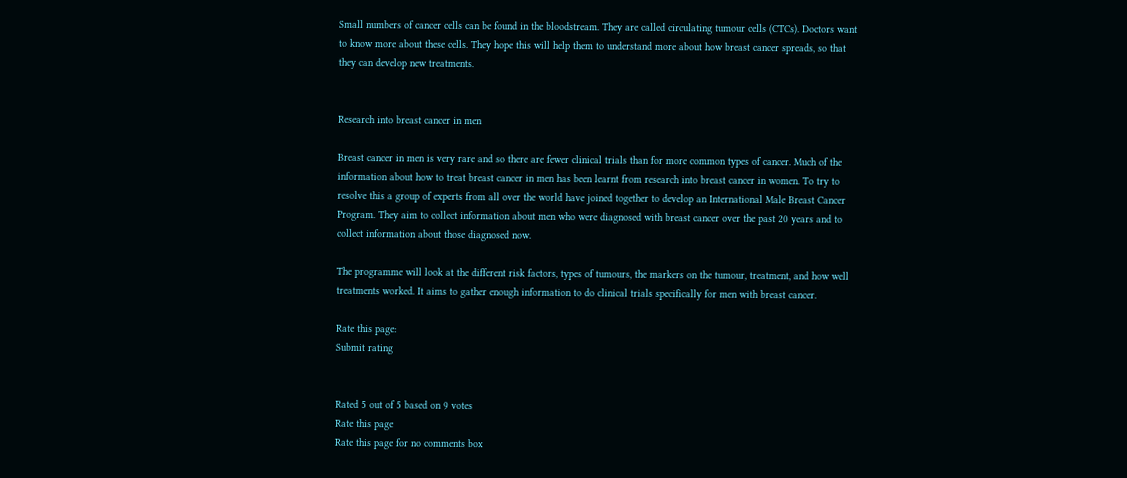Small numbers of cancer cells can be found in the bloodstream. They are called circulating tumour cells (CTCs). Doctors want to know more about these cells. They hope this will help them to understand more about how breast cancer spreads, so that they can develop new treatments.


Research into breast cancer in men

Breast cancer in men is very rare and so there are fewer clinical trials than for more common types of cancer. Much of the information about how to treat breast cancer in men has been learnt from research into breast cancer in women. To try to resolve this a group of experts from all over the world have joined together to develop an International Male Breast Cancer Program. They aim to collect information about men who were diagnosed with breast cancer over the past 20 years and to collect information about those diagnosed now.

The programme will look at the different risk factors, types of tumours, the markers on the tumour, treatment, and how well treatments worked. It aims to gather enough information to do clinical trials specifically for men with breast cancer.

Rate this page:
Submit rating


Rated 5 out of 5 based on 9 votes
Rate this page
Rate this page for no comments box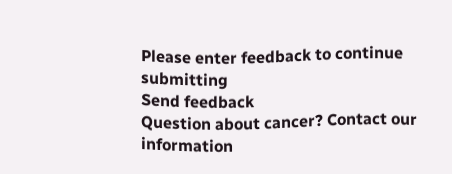Please enter feedback to continue submitting
Send feedback
Question about cancer? Contact our information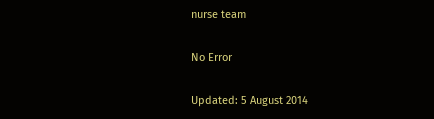nurse team

No Error

Updated: 5 August 2014